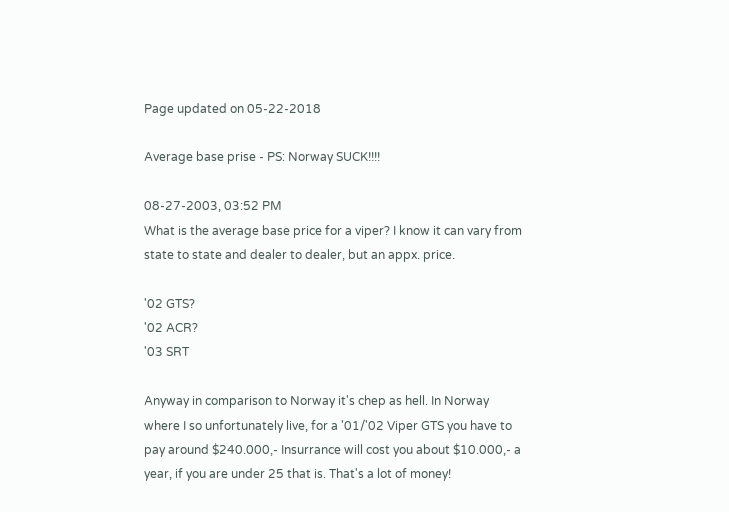Page updated on 05-22-2018

Average base prise - PS: Norway SUCK!!!!

08-27-2003, 03:52 PM
What is the average base price for a viper? I know it can vary from state to state and dealer to dealer, but an appx. price.

'02 GTS?
'02 ACR?
'03 SRT

Anyway in comparison to Norway it's chep as hell. In Norway where I so unfortunately live, for a '01/'02 Viper GTS you have to pay around $240.000,- Insurrance will cost you about $10.000,- a year, if you are under 25 that is. That's a lot of money!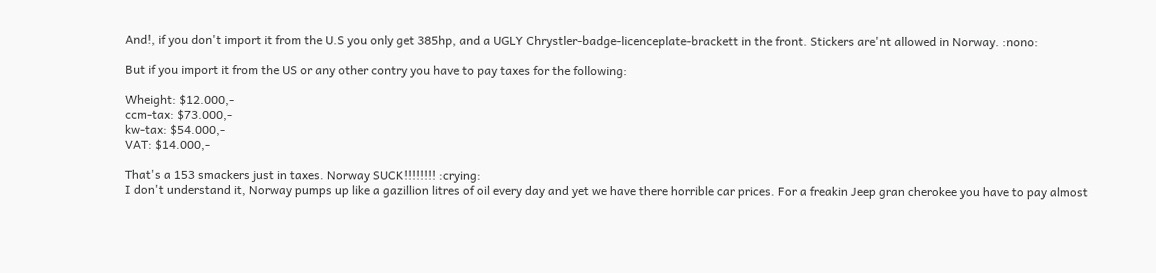And!, if you don't import it from the U.S you only get 385hp, and a UGLY Chrystler-badge-licenceplate-brackett in the front. Stickers are'nt allowed in Norway. :nono:

But if you import it from the US or any other contry you have to pay taxes for the following:

Wheight: $12.000,-
ccm-tax: $73.000,-
kw-tax: $54.000,-
VAT: $14.000,-

That's a 153 smackers just in taxes. Norway SUCK!!!!!!!! :crying:
I don't understand it, Norway pumps up like a gazillion litres of oil every day and yet we have there horrible car prices. For a freakin Jeep gran cherokee you have to pay almost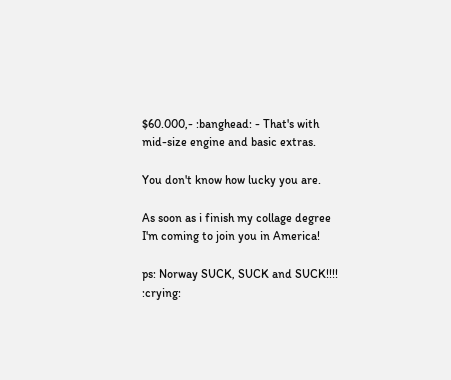$60.000,- :banghead: - That's with mid-size engine and basic extras.

You don't know how lucky you are.

As soon as i finish my collage degree I'm coming to join you in America!

ps: Norway SUCK, SUCK and SUCK!!!! :crying: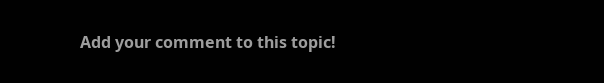Add your comment to this topic!